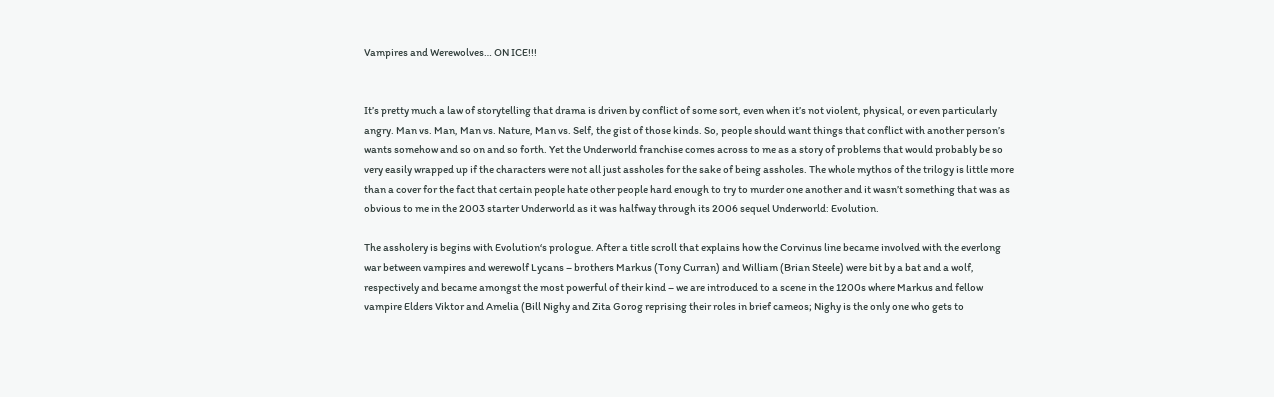Vampires and Werewolves… ON ICE!!!


It’s pretty much a law of storytelling that drama is driven by conflict of some sort, even when it’s not violent, physical, or even particularly angry. Man vs. Man, Man vs. Nature, Man vs. Self, the gist of those kinds. So, people should want things that conflict with another person’s wants somehow and so on and so forth. Yet the Underworld franchise comes across to me as a story of problems that would probably be so very easily wrapped up if the characters were not all just assholes for the sake of being assholes. The whole mythos of the trilogy is little more than a cover for the fact that certain people hate other people hard enough to try to murder one another and it wasn’t something that was as obvious to me in the 2003 starter Underworld as it was halfway through its 2006 sequel Underworld: Evolution.

The assholery is begins with Evolution‘s prologue. After a title scroll that explains how the Corvinus line became involved with the everlong war between vampires and werewolf Lycans – brothers Markus (Tony Curran) and William (Brian Steele) were bit by a bat and a wolf, respectively and became amongst the most powerful of their kind – we are introduced to a scene in the 1200s where Markus and fellow vampire Elders Viktor and Amelia (Bill Nighy and Zita Gorog reprising their roles in brief cameos; Nighy is the only one who gets to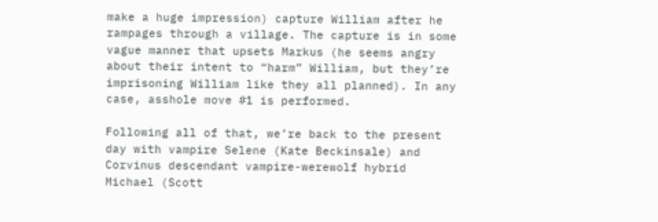make a huge impression) capture William after he rampages through a village. The capture is in some vague manner that upsets Markus (he seems angry about their intent to “harm” William, but they’re imprisoning William like they all planned). In any case, asshole move #1 is performed.

Following all of that, we’re back to the present day with vampire Selene (Kate Beckinsale) and Corvinus descendant vampire-werewolf hybrid Michael (Scott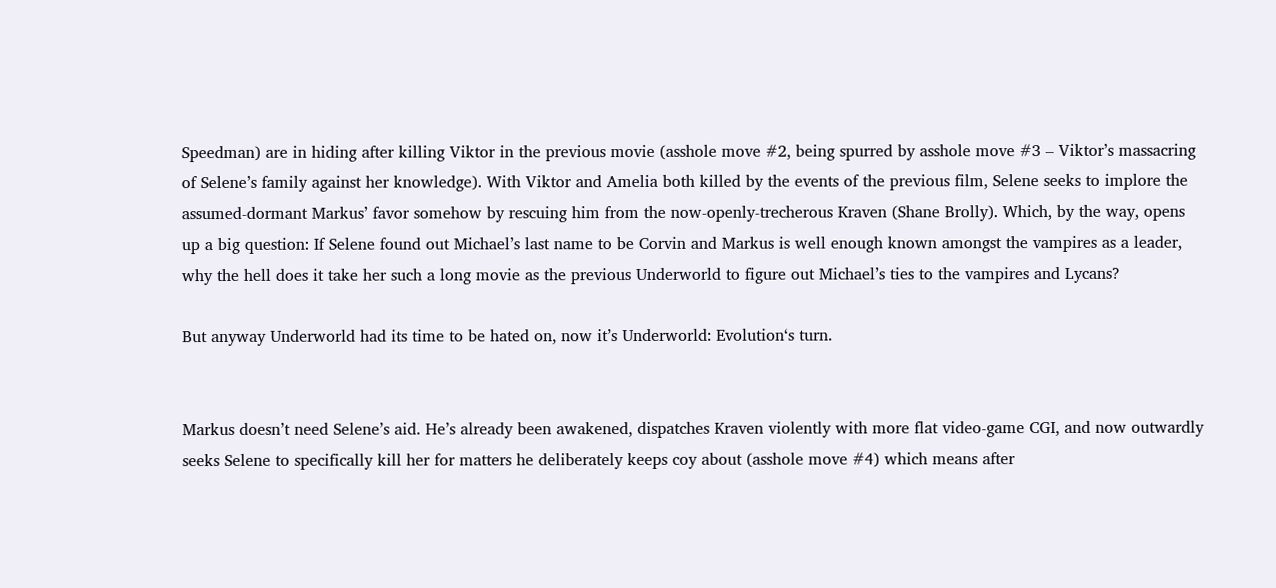Speedman) are in hiding after killing Viktor in the previous movie (asshole move #2, being spurred by asshole move #3 – Viktor’s massacring of Selene’s family against her knowledge). With Viktor and Amelia both killed by the events of the previous film, Selene seeks to implore the assumed-dormant Markus’ favor somehow by rescuing him from the now-openly-trecherous Kraven (Shane Brolly). Which, by the way, opens up a big question: If Selene found out Michael’s last name to be Corvin and Markus is well enough known amongst the vampires as a leader, why the hell does it take her such a long movie as the previous Underworld to figure out Michael’s ties to the vampires and Lycans?

But anyway Underworld had its time to be hated on, now it’s Underworld: Evolution‘s turn.


Markus doesn’t need Selene’s aid. He’s already been awakened, dispatches Kraven violently with more flat video-game CGI, and now outwardly seeks Selene to specifically kill her for matters he deliberately keeps coy about (asshole move #4) which means after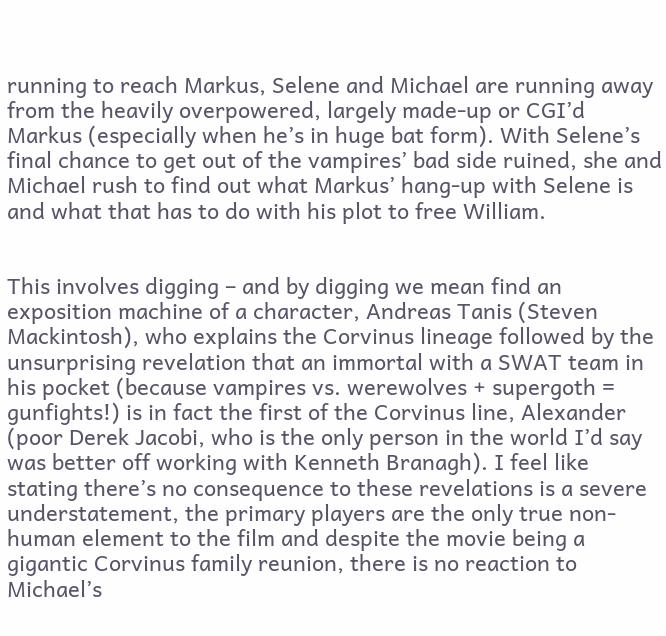running to reach Markus, Selene and Michael are running away from the heavily overpowered, largely made-up or CGI’d Markus (especially when he’s in huge bat form). With Selene’s final chance to get out of the vampires’ bad side ruined, she and Michael rush to find out what Markus’ hang-up with Selene is and what that has to do with his plot to free William.


This involves digging – and by digging we mean find an exposition machine of a character, Andreas Tanis (Steven Mackintosh), who explains the Corvinus lineage followed by the unsurprising revelation that an immortal with a SWAT team in his pocket (because vampires vs. werewolves + supergoth = gunfights!) is in fact the first of the Corvinus line, Alexander (poor Derek Jacobi, who is the only person in the world I’d say was better off working with Kenneth Branagh). I feel like stating there’s no consequence to these revelations is a severe understatement, the primary players are the only true non-human element to the film and despite the movie being a gigantic Corvinus family reunion, there is no reaction to Michael’s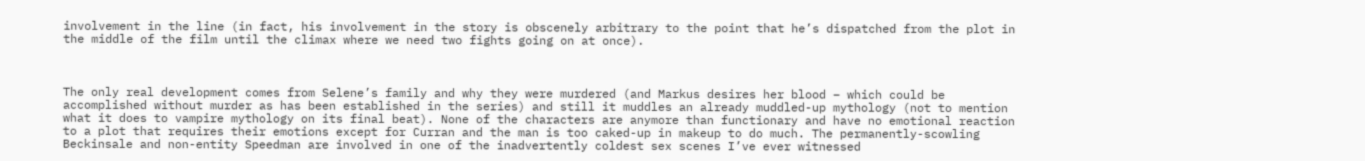involvement in the line (in fact, his involvement in the story is obscenely arbitrary to the point that he’s dispatched from the plot in the middle of the film until the climax where we need two fights going on at once).



The only real development comes from Selene’s family and why they were murdered (and Markus desires her blood – which could be accomplished without murder as has been established in the series) and still it muddles an already muddled-up mythology (not to mention what it does to vampire mythology on its final beat). None of the characters are anymore than functionary and have no emotional reaction to a plot that requires their emotions except for Curran and the man is too caked-up in makeup to do much. The permanently-scowling Beckinsale and non-entity Speedman are involved in one of the inadvertently coldest sex scenes I’ve ever witnessed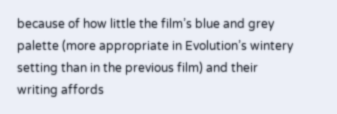because of how little the film’s blue and grey palette (more appropriate in Evolution’s wintery setting than in the previous film) and their writing affords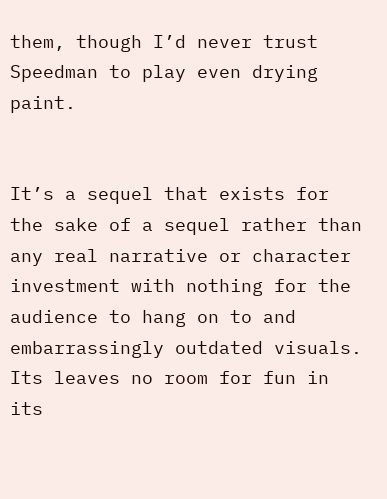them, though I’d never trust Speedman to play even drying paint.


It’s a sequel that exists for the sake of a sequel rather than any real narrative or character investment with nothing for the audience to hang on to and embarrassingly outdated visuals. Its leaves no room for fun in its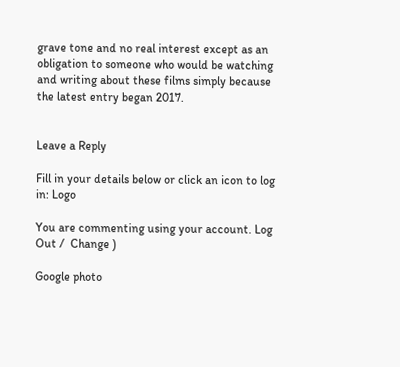grave tone and no real interest except as an obligation to someone who would be watching and writing about these films simply because the latest entry began 2017.


Leave a Reply

Fill in your details below or click an icon to log in: Logo

You are commenting using your account. Log Out /  Change )

Google photo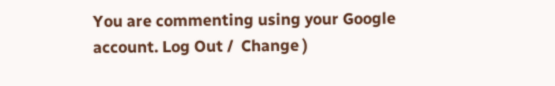You are commenting using your Google account. Log Out /  Change )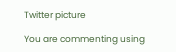Twitter picture

You are commenting using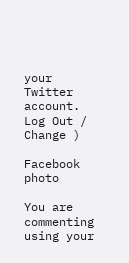your Twitter account. Log Out /  Change )

Facebook photo

You are commenting using your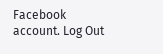Facebook account. Log Out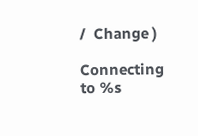/  Change )

Connecting to %s